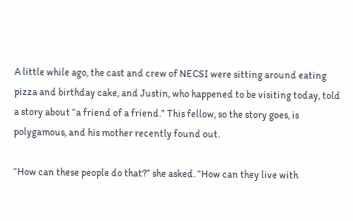A little while ago, the cast and crew of NECSI were sitting around eating pizza and birthday cake, and Justin, who happened to be visiting today, told a story about “a friend of a friend.” This fellow, so the story goes, is polygamous, and his mother recently found out.

“How can these people do that?” she asked. “How can they live with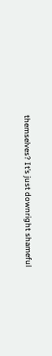themselves? It’s just downright shameful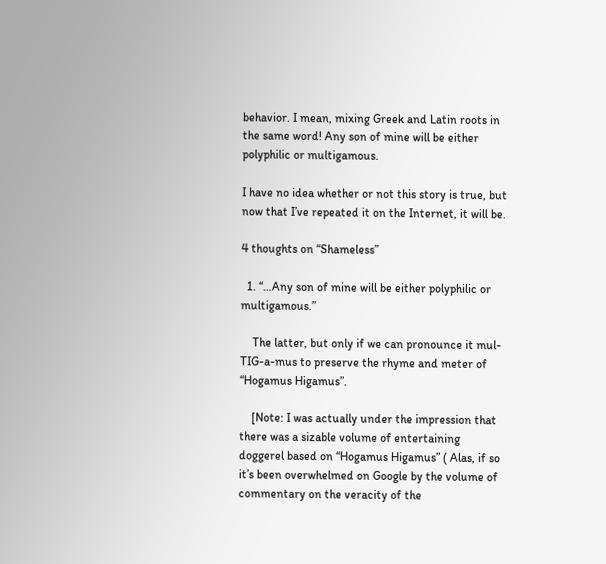behavior. I mean, mixing Greek and Latin roots in the same word! Any son of mine will be either polyphilic or multigamous.

I have no idea whether or not this story is true, but now that I’ve repeated it on the Internet, it will be.

4 thoughts on “Shameless”

  1. “…Any son of mine will be either polyphilic or multigamous.”

    The latter, but only if we can pronounce it mul-TIG-a-mus to preserve the rhyme and meter of “Hogamus Higamus”.

    [Note: I was actually under the impression that there was a sizable volume of entertaining doggerel based on “Hogamus Higamus” ( Alas, if so it’s been overwhelmed on Google by the volume of commentary on the veracity of the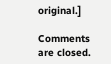original.]

Comments are closed.